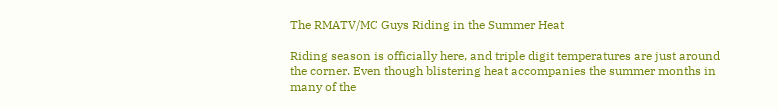The RMATV/MC Guys Riding in the Summer Heat

Riding season is officially here, and triple digit temperatures are just around the corner. Even though blistering heat accompanies the summer months in many of the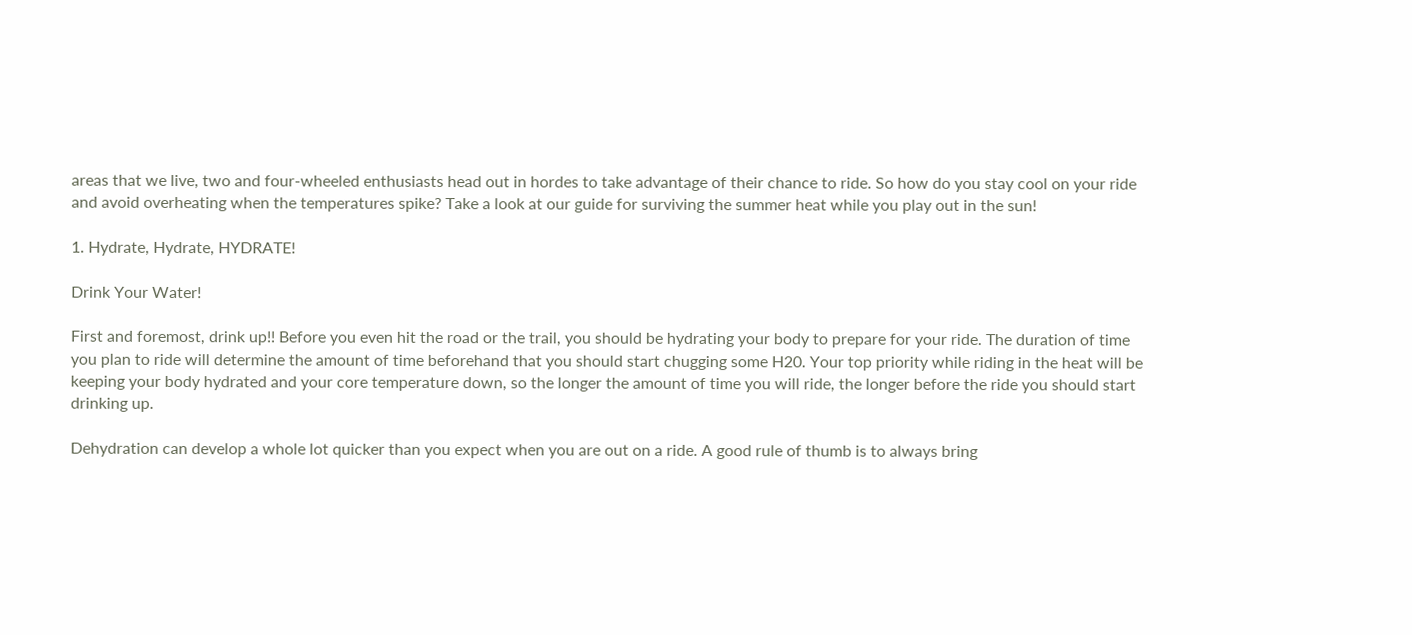areas that we live, two and four-wheeled enthusiasts head out in hordes to take advantage of their chance to ride. So how do you stay cool on your ride and avoid overheating when the temperatures spike? Take a look at our guide for surviving the summer heat while you play out in the sun!

1. Hydrate, Hydrate, HYDRATE!

Drink Your Water!

First and foremost, drink up!! Before you even hit the road or the trail, you should be hydrating your body to prepare for your ride. The duration of time you plan to ride will determine the amount of time beforehand that you should start chugging some H20. Your top priority while riding in the heat will be keeping your body hydrated and your core temperature down, so the longer the amount of time you will ride, the longer before the ride you should start drinking up.

Dehydration can develop a whole lot quicker than you expect when you are out on a ride. A good rule of thumb is to always bring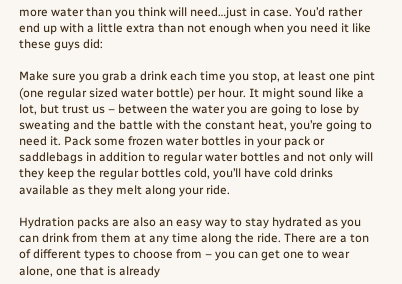more water than you think will need…just in case. You’d rather end up with a little extra than not enough when you need it like these guys did:

Make sure you grab a drink each time you stop, at least one pint (one regular sized water bottle) per hour. It might sound like a lot, but trust us – between the water you are going to lose by sweating and the battle with the constant heat, you’re going to need it. Pack some frozen water bottles in your pack or saddlebags in addition to regular water bottles and not only will they keep the regular bottles cold, you’ll have cold drinks available as they melt along your ride.

Hydration packs are also an easy way to stay hydrated as you can drink from them at any time along the ride. There are a ton of different types to choose from – you can get one to wear alone, one that is already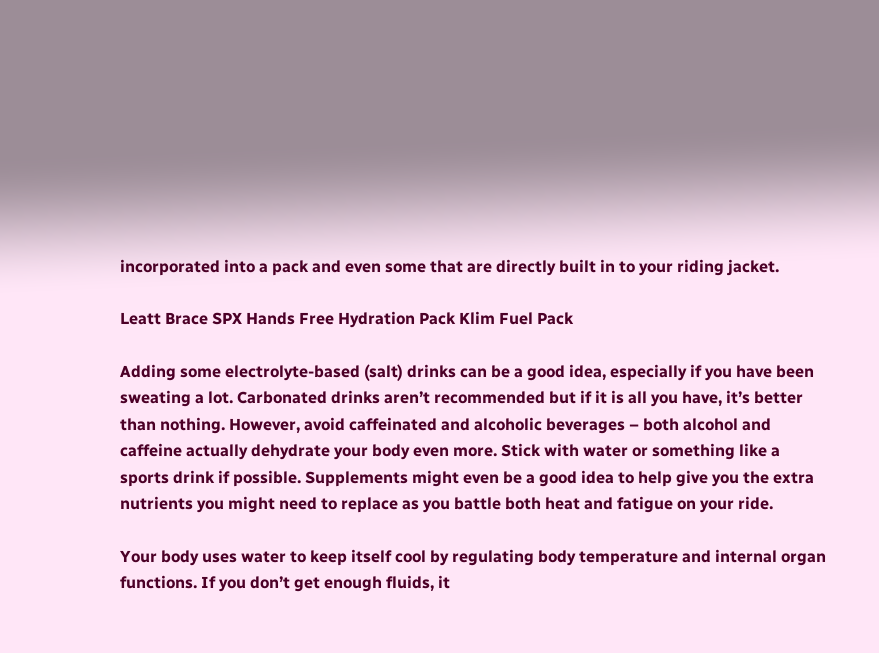incorporated into a pack and even some that are directly built in to your riding jacket.

Leatt Brace SPX Hands Free Hydration Pack Klim Fuel Pack

Adding some electrolyte-based (salt) drinks can be a good idea, especially if you have been sweating a lot. Carbonated drinks aren’t recommended but if it is all you have, it’s better than nothing. However, avoid caffeinated and alcoholic beverages – both alcohol and caffeine actually dehydrate your body even more. Stick with water or something like a sports drink if possible. Supplements might even be a good idea to help give you the extra nutrients you might need to replace as you battle both heat and fatigue on your ride.

Your body uses water to keep itself cool by regulating body temperature and internal organ functions. If you don’t get enough fluids, it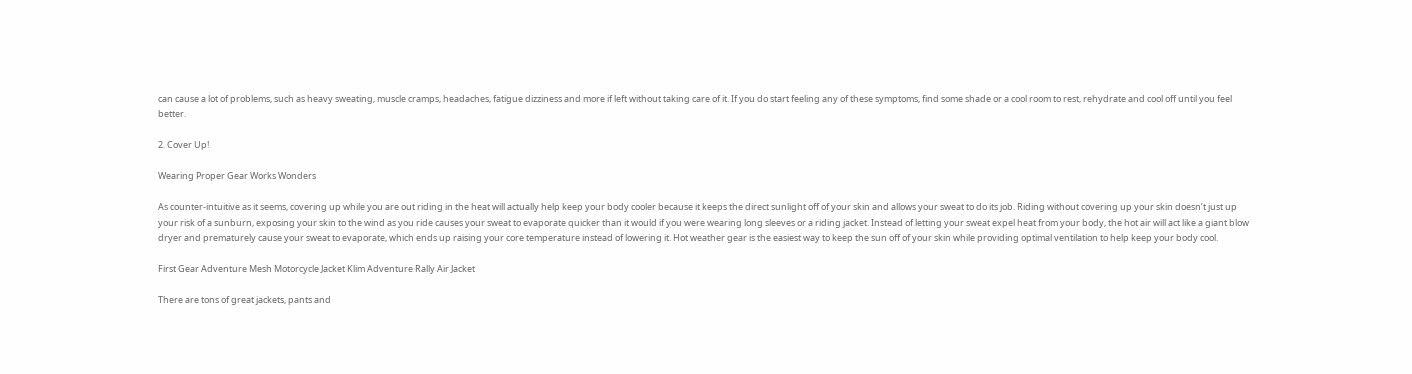can cause a lot of problems, such as heavy sweating, muscle cramps, headaches, fatigue dizziness and more if left without taking care of it. If you do start feeling any of these symptoms, find some shade or a cool room to rest, rehydrate and cool off until you feel better.

2. Cover Up!

Wearing Proper Gear Works Wonders

As counter-intuitive as it seems, covering up while you are out riding in the heat will actually help keep your body cooler because it keeps the direct sunlight off of your skin and allows your sweat to do its job. Riding without covering up your skin doesn’t just up your risk of a sunburn, exposing your skin to the wind as you ride causes your sweat to evaporate quicker than it would if you were wearing long sleeves or a riding jacket. Instead of letting your sweat expel heat from your body, the hot air will act like a giant blow dryer and prematurely cause your sweat to evaporate, which ends up raising your core temperature instead of lowering it. Hot weather gear is the easiest way to keep the sun off of your skin while providing optimal ventilation to help keep your body cool.

First Gear Adventure Mesh Motorcycle Jacket Klim Adventure Rally Air Jacket

There are tons of great jackets, pants and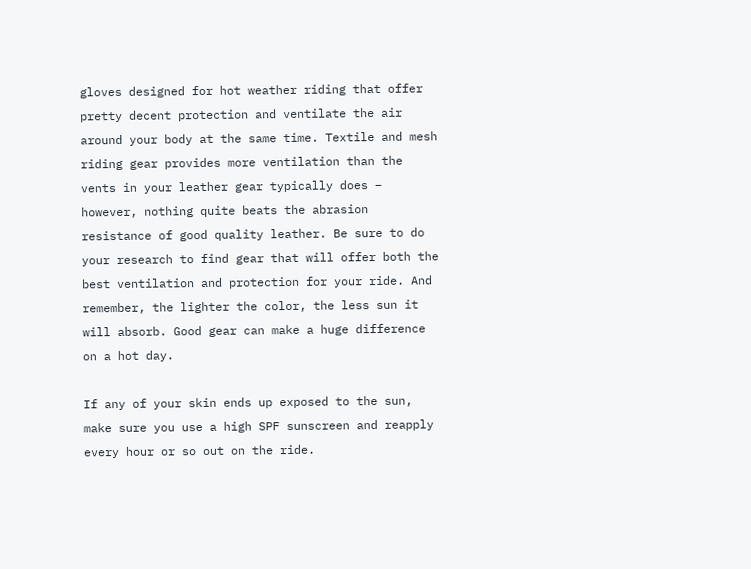gloves designed for hot weather riding that offer pretty decent protection and ventilate the air around your body at the same time. Textile and mesh riding gear provides more ventilation than the vents in your leather gear typically does – however, nothing quite beats the abrasion resistance of good quality leather. Be sure to do your research to find gear that will offer both the best ventilation and protection for your ride. And remember, the lighter the color, the less sun it will absorb. Good gear can make a huge difference on a hot day.

If any of your skin ends up exposed to the sun, make sure you use a high SPF sunscreen and reapply every hour or so out on the ride.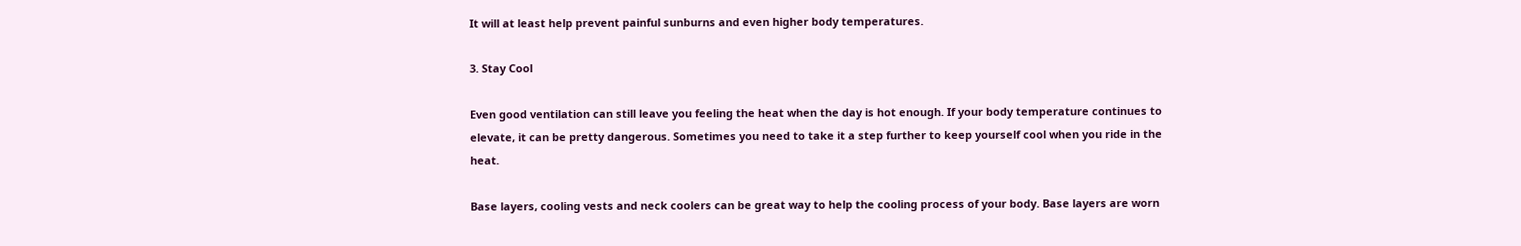It will at least help prevent painful sunburns and even higher body temperatures.

3. Stay Cool

Even good ventilation can still leave you feeling the heat when the day is hot enough. If your body temperature continues to elevate, it can be pretty dangerous. Sometimes you need to take it a step further to keep yourself cool when you ride in the heat.

Base layers, cooling vests and neck coolers can be great way to help the cooling process of your body. Base layers are worn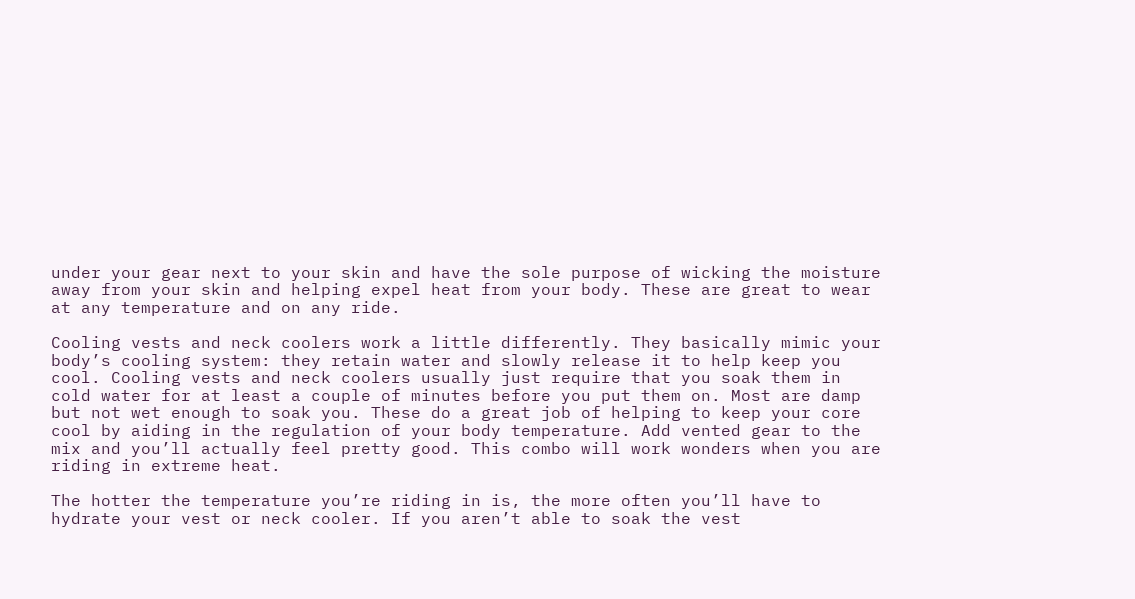under your gear next to your skin and have the sole purpose of wicking the moisture away from your skin and helping expel heat from your body. These are great to wear at any temperature and on any ride.

Cooling vests and neck coolers work a little differently. They basically mimic your body’s cooling system: they retain water and slowly release it to help keep you cool. Cooling vests and neck coolers usually just require that you soak them in cold water for at least a couple of minutes before you put them on. Most are damp but not wet enough to soak you. These do a great job of helping to keep your core cool by aiding in the regulation of your body temperature. Add vented gear to the mix and you’ll actually feel pretty good. This combo will work wonders when you are riding in extreme heat.

The hotter the temperature you’re riding in is, the more often you’ll have to hydrate your vest or neck cooler. If you aren’t able to soak the vest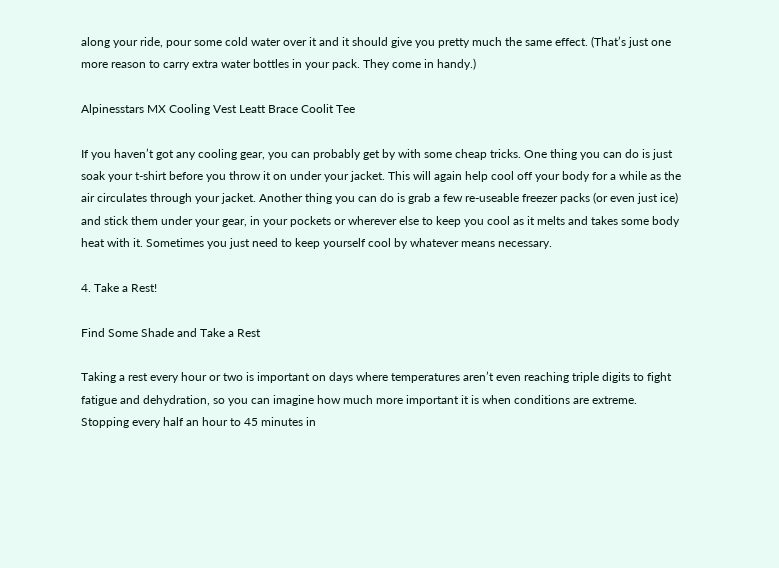along your ride, pour some cold water over it and it should give you pretty much the same effect. (That’s just one more reason to carry extra water bottles in your pack. They come in handy.)

Alpinesstars MX Cooling Vest Leatt Brace Coolit Tee

If you haven’t got any cooling gear, you can probably get by with some cheap tricks. One thing you can do is just soak your t-shirt before you throw it on under your jacket. This will again help cool off your body for a while as the air circulates through your jacket. Another thing you can do is grab a few re-useable freezer packs (or even just ice) and stick them under your gear, in your pockets or wherever else to keep you cool as it melts and takes some body heat with it. Sometimes you just need to keep yourself cool by whatever means necessary.

4. Take a Rest!

Find Some Shade and Take a Rest

Taking a rest every hour or two is important on days where temperatures aren’t even reaching triple digits to fight fatigue and dehydration, so you can imagine how much more important it is when conditions are extreme. Stopping every half an hour to 45 minutes in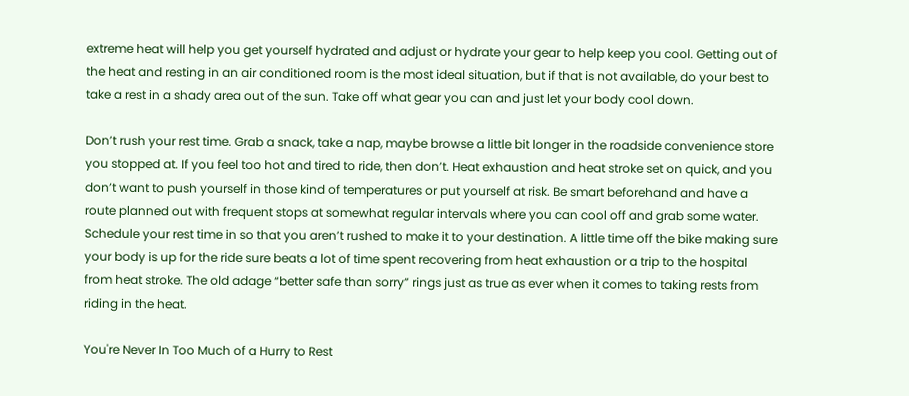extreme heat will help you get yourself hydrated and adjust or hydrate your gear to help keep you cool. Getting out of the heat and resting in an air conditioned room is the most ideal situation, but if that is not available, do your best to take a rest in a shady area out of the sun. Take off what gear you can and just let your body cool down.

Don’t rush your rest time. Grab a snack, take a nap, maybe browse a little bit longer in the roadside convenience store you stopped at. If you feel too hot and tired to ride, then don’t. Heat exhaustion and heat stroke set on quick, and you don’t want to push yourself in those kind of temperatures or put yourself at risk. Be smart beforehand and have a route planned out with frequent stops at somewhat regular intervals where you can cool off and grab some water. Schedule your rest time in so that you aren’t rushed to make it to your destination. A little time off the bike making sure your body is up for the ride sure beats a lot of time spent recovering from heat exhaustion or a trip to the hospital from heat stroke. The old adage “better safe than sorry” rings just as true as ever when it comes to taking rests from riding in the heat.

You're Never In Too Much of a Hurry to Rest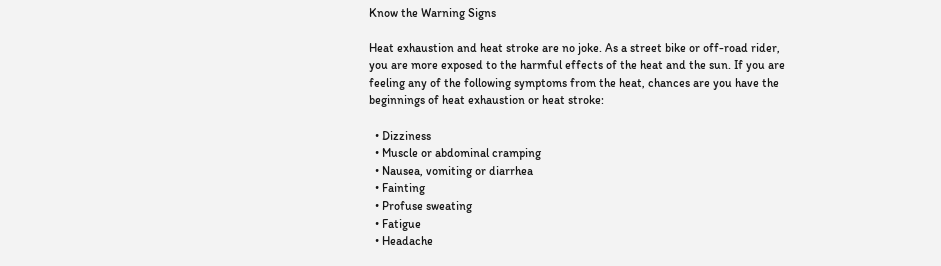Know the Warning Signs

Heat exhaustion and heat stroke are no joke. As a street bike or off-road rider, you are more exposed to the harmful effects of the heat and the sun. If you are feeling any of the following symptoms from the heat, chances are you have the beginnings of heat exhaustion or heat stroke:

  • Dizziness
  • Muscle or abdominal cramping
  • Nausea, vomiting or diarrhea
  • Fainting
  • Profuse sweating
  • Fatigue
  • Headache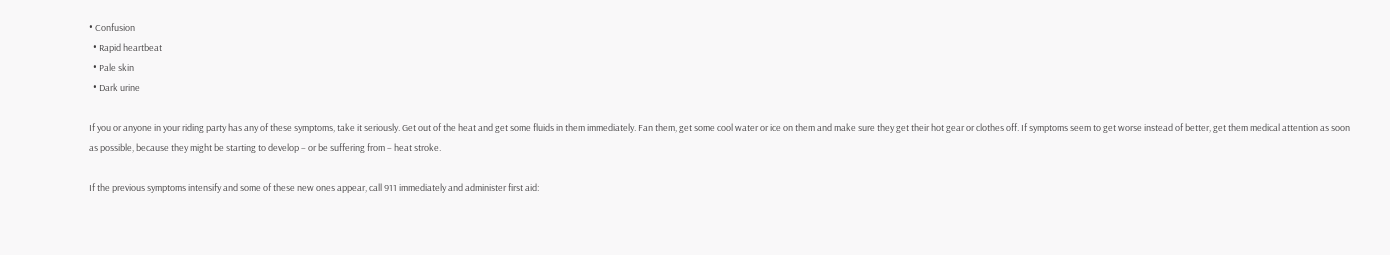• Confusion
  • Rapid heartbeat
  • Pale skin
  • Dark urine

If you or anyone in your riding party has any of these symptoms, take it seriously. Get out of the heat and get some fluids in them immediately. Fan them, get some cool water or ice on them and make sure they get their hot gear or clothes off. If symptoms seem to get worse instead of better, get them medical attention as soon as possible, because they might be starting to develop – or be suffering from – heat stroke.

If the previous symptoms intensify and some of these new ones appear, call 911 immediately and administer first aid: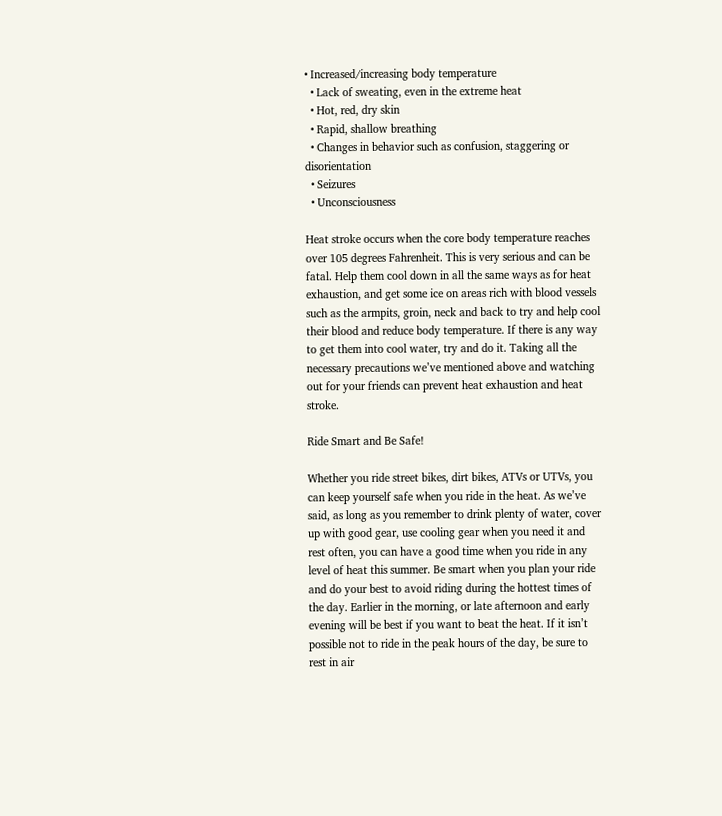• Increased/increasing body temperature
  • Lack of sweating, even in the extreme heat
  • Hot, red, dry skin
  • Rapid, shallow breathing
  • Changes in behavior such as confusion, staggering or disorientation
  • Seizures
  • Unconsciousness

Heat stroke occurs when the core body temperature reaches over 105 degrees Fahrenheit. This is very serious and can be fatal. Help them cool down in all the same ways as for heat exhaustion, and get some ice on areas rich with blood vessels such as the armpits, groin, neck and back to try and help cool their blood and reduce body temperature. If there is any way to get them into cool water, try and do it. Taking all the necessary precautions we’ve mentioned above and watching out for your friends can prevent heat exhaustion and heat stroke.

Ride Smart and Be Safe!

Whether you ride street bikes, dirt bikes, ATVs or UTVs, you can keep yourself safe when you ride in the heat. As we’ve said, as long as you remember to drink plenty of water, cover up with good gear, use cooling gear when you need it and rest often, you can have a good time when you ride in any level of heat this summer. Be smart when you plan your ride and do your best to avoid riding during the hottest times of the day. Earlier in the morning, or late afternoon and early evening will be best if you want to beat the heat. If it isn’t possible not to ride in the peak hours of the day, be sure to rest in air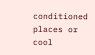conditioned places or cool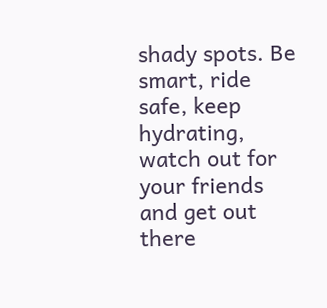shady spots. Be smart, ride safe, keep hydrating, watch out for your friends and get out there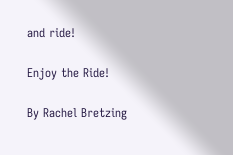and ride!

Enjoy the Ride!

By Rachel Bretzing